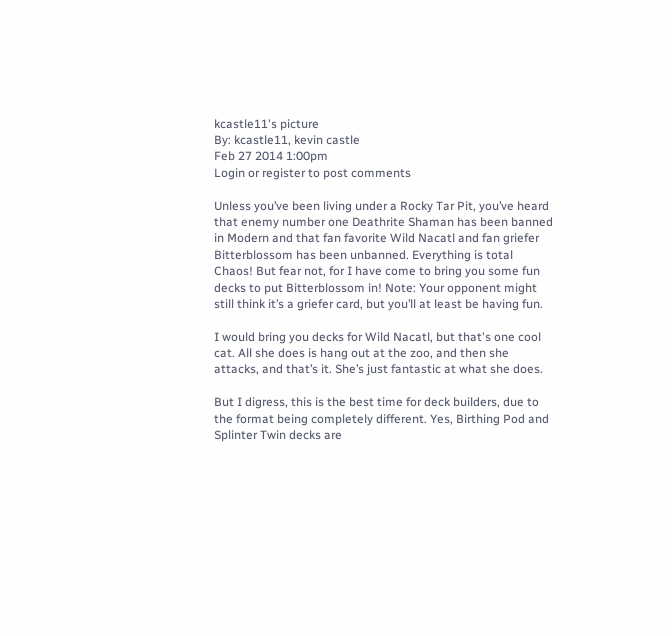kcastle11's picture
By: kcastle11, kevin castle
Feb 27 2014 1:00pm
Login or register to post comments

Unless you’ve been living under a Rocky Tar Pit, you’ve heard that enemy number one Deathrite Shaman has been banned in Modern and that fan favorite Wild Nacatl and fan griefer Bitterblossom has been unbanned. Everything is total Chaos! But fear not, for I have come to bring you some fun decks to put Bitterblossom in! Note: Your opponent might still think it’s a griefer card, but you’ll at least be having fun.

I would bring you decks for Wild Nacatl, but that's one cool cat. All she does is hang out at the zoo, and then she attacks, and that’s it. She’s just fantastic at what she does.

But I digress, this is the best time for deck builders, due to the format being completely different. Yes, Birthing Pod and Splinter Twin decks are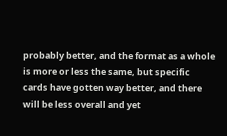probably better, and the format as a whole is more or less the same, but specific cards have gotten way better, and there will be less overall and yet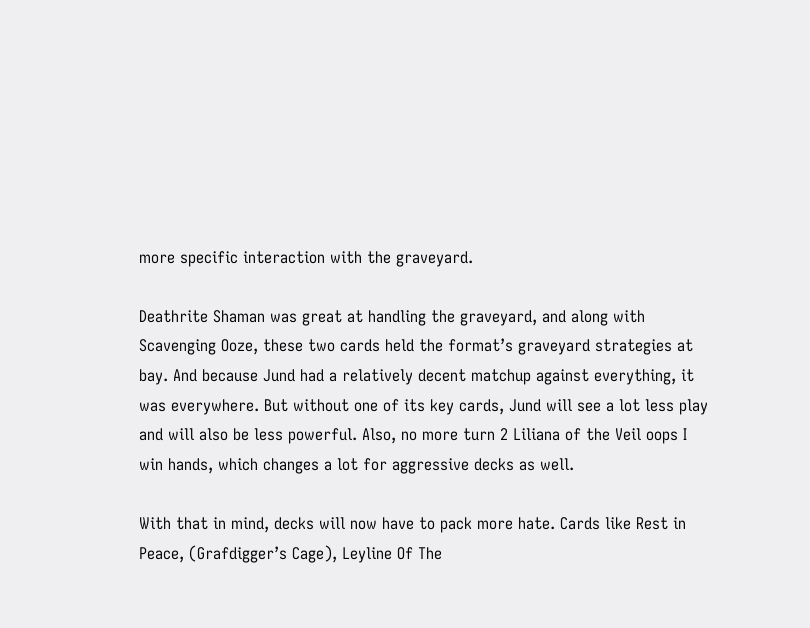more specific interaction with the graveyard.

Deathrite Shaman was great at handling the graveyard, and along with Scavenging Ooze, these two cards held the format’s graveyard strategies at bay. And because Jund had a relatively decent matchup against everything, it was everywhere. But without one of its key cards, Jund will see a lot less play and will also be less powerful. Also, no more turn 2 Liliana of the Veil oops I win hands, which changes a lot for aggressive decks as well.

With that in mind, decks will now have to pack more hate. Cards like Rest in Peace, (Grafdigger’s Cage), Leyline Of The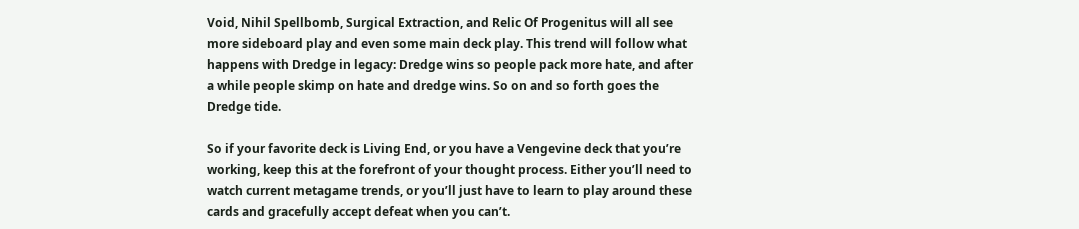Void, Nihil Spellbomb, Surgical Extraction, and Relic Of Progenitus will all see more sideboard play and even some main deck play. This trend will follow what happens with Dredge in legacy: Dredge wins so people pack more hate, and after a while people skimp on hate and dredge wins. So on and so forth goes the Dredge tide.

So if your favorite deck is Living End, or you have a Vengevine deck that you’re working, keep this at the forefront of your thought process. Either you’ll need to watch current metagame trends, or you’ll just have to learn to play around these cards and gracefully accept defeat when you can’t.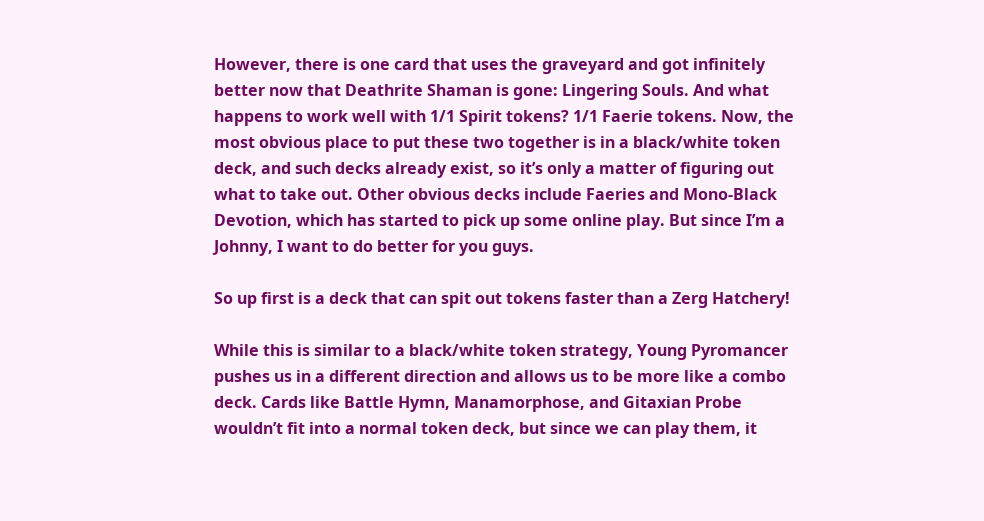However, there is one card that uses the graveyard and got infinitely better now that Deathrite Shaman is gone: Lingering Souls. And what happens to work well with 1/1 Spirit tokens? 1/1 Faerie tokens. Now, the most obvious place to put these two together is in a black/white token deck, and such decks already exist, so it’s only a matter of figuring out what to take out. Other obvious decks include Faeries and Mono-Black Devotion, which has started to pick up some online play. But since I’m a Johnny, I want to do better for you guys.

So up first is a deck that can spit out tokens faster than a Zerg Hatchery!

While this is similar to a black/white token strategy, Young Pyromancer pushes us in a different direction and allows us to be more like a combo deck. Cards like Battle Hymn, Manamorphose, and Gitaxian Probe wouldn’t fit into a normal token deck, but since we can play them, it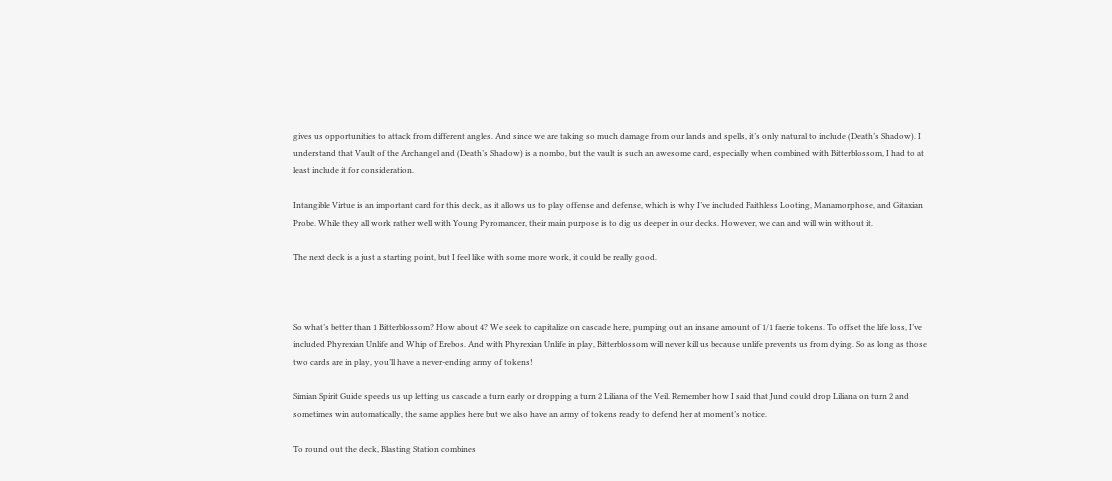gives us opportunities to attack from different angles. And since we are taking so much damage from our lands and spells, it’s only natural to include (Death’s Shadow). I understand that Vault of the Archangel and (Death’s Shadow) is a nombo, but the vault is such an awesome card, especially when combined with Bitterblossom, I had to at least include it for consideration.

Intangible Virtue is an important card for this deck, as it allows us to play offense and defense, which is why I’ve included Faithless Looting, Manamorphose, and Gitaxian Probe. While they all work rather well with Young Pyromancer, their main purpose is to dig us deeper in our decks. However, we can and will win without it.

The next deck is a just a starting point, but I feel like with some more work, it could be really good.



So what’s better than 1 Bitterblossom? How about 4? We seek to capitalize on cascade here, pumping out an insane amount of 1/1 faerie tokens. To offset the life loss, I’ve included Phyrexian Unlife and Whip of Erebos. And with Phyrexian Unlife in play, Bitterblossom will never kill us because unlife prevents us from dying. So as long as those two cards are in play, you’ll have a never-ending army of tokens!

Simian Spirit Guide speeds us up letting us cascade a turn early or dropping a turn 2 Liliana of the Veil. Remember how I said that Jund could drop Liliana on turn 2 and sometimes win automatically, the same applies here but we also have an army of tokens ready to defend her at moment’s notice.

To round out the deck, Blasting Station combines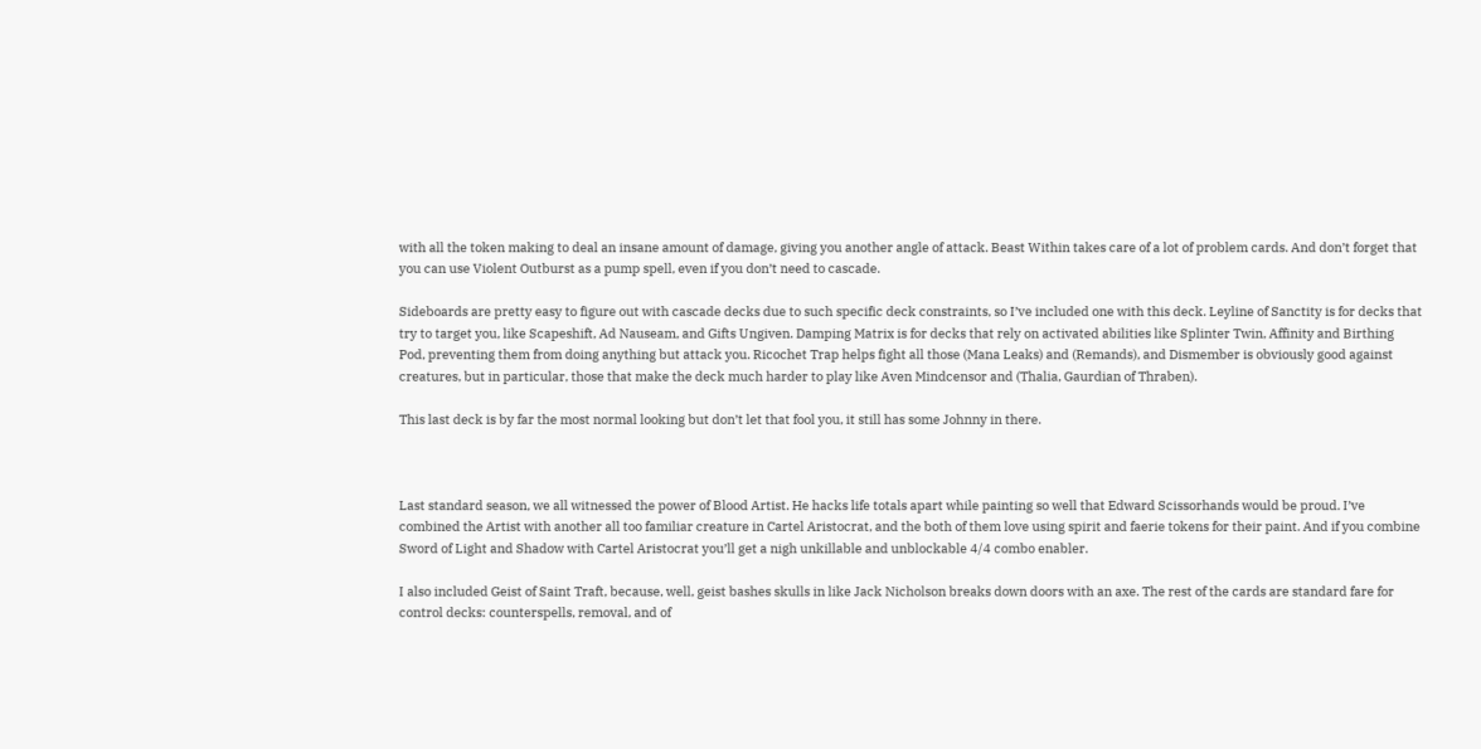with all the token making to deal an insane amount of damage, giving you another angle of attack. Beast Within takes care of a lot of problem cards. And don’t forget that you can use Violent Outburst as a pump spell, even if you don’t need to cascade.

Sideboards are pretty easy to figure out with cascade decks due to such specific deck constraints, so I’ve included one with this deck. Leyline of Sanctity is for decks that try to target you, like Scapeshift, Ad Nauseam, and Gifts Ungiven. Damping Matrix is for decks that rely on activated abilities like Splinter Twin, Affinity and Birthing Pod, preventing them from doing anything but attack you. Ricochet Trap helps fight all those (Mana Leaks) and (Remands), and Dismember is obviously good against creatures, but in particular, those that make the deck much harder to play like Aven Mindcensor and (Thalia, Gaurdian of Thraben).

This last deck is by far the most normal looking but don’t let that fool you, it still has some Johnny in there.



Last standard season, we all witnessed the power of Blood Artist. He hacks life totals apart while painting so well that Edward Scissorhands would be proud. I’ve combined the Artist with another all too familiar creature in Cartel Aristocrat, and the both of them love using spirit and faerie tokens for their paint. And if you combine Sword of Light and Shadow with Cartel Aristocrat you’ll get a nigh unkillable and unblockable 4/4 combo enabler.

I also included Geist of Saint Traft, because, well, geist bashes skulls in like Jack Nicholson breaks down doors with an axe. The rest of the cards are standard fare for control decks: counterspells, removal, and of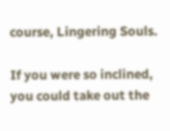course, Lingering Souls.

If you were so inclined, you could take out the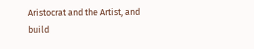Aristocrat and the Artist, and build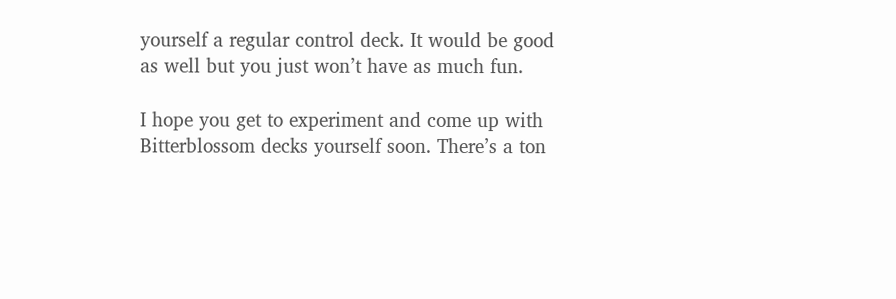yourself a regular control deck. It would be good as well but you just won’t have as much fun.

I hope you get to experiment and come up with Bitterblossom decks yourself soon. There’s a ton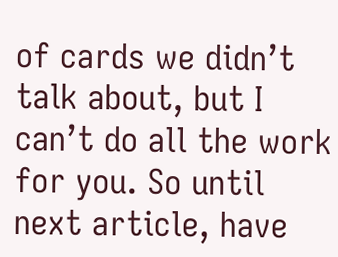of cards we didn’t talk about, but I can’t do all the work for you. So until next article, have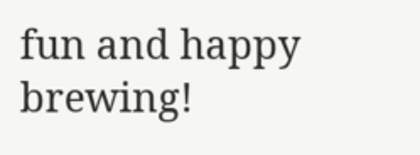fun and happy brewing!